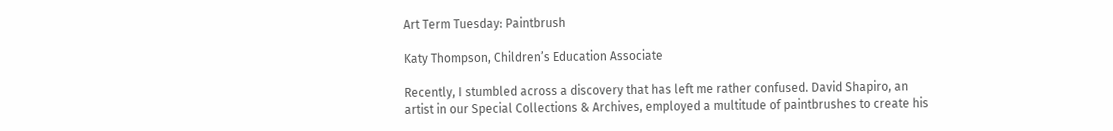Art Term Tuesday: Paintbrush

Katy Thompson, Children’s Education Associate

Recently, I stumbled across a discovery that has left me rather confused. David Shapiro, an artist in our Special Collections & Archives, employed a multitude of paintbrushes to create his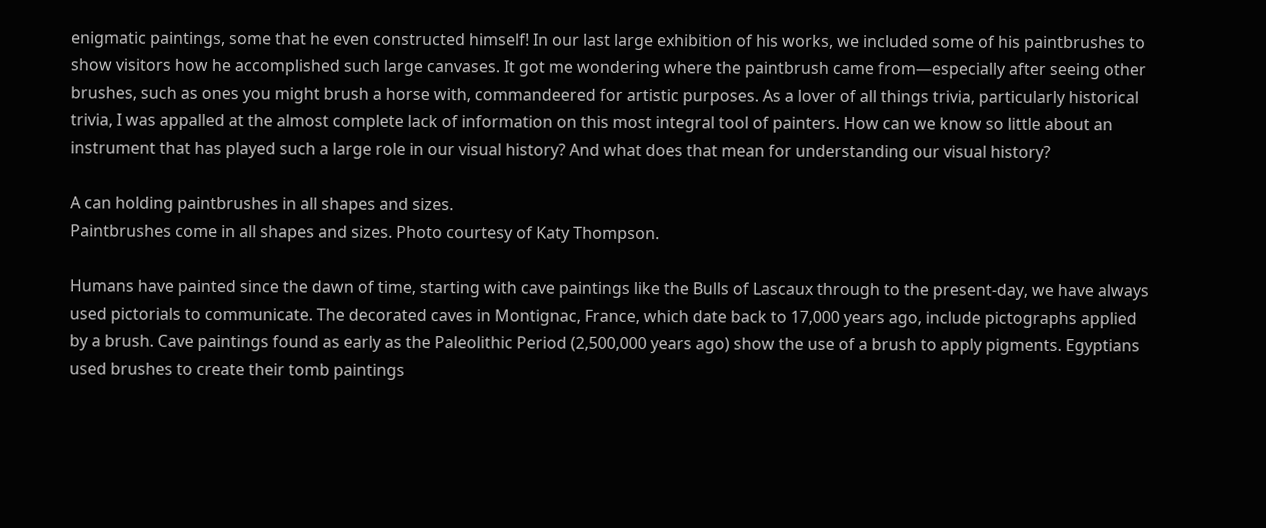enigmatic paintings, some that he even constructed himself! In our last large exhibition of his works, we included some of his paintbrushes to show visitors how he accomplished such large canvases. It got me wondering where the paintbrush came from—especially after seeing other brushes, such as ones you might brush a horse with, commandeered for artistic purposes. As a lover of all things trivia, particularly historical trivia, I was appalled at the almost complete lack of information on this most integral tool of painters. How can we know so little about an instrument that has played such a large role in our visual history? And what does that mean for understanding our visual history?

A can holding paintbrushes in all shapes and sizes.
Paintbrushes come in all shapes and sizes. Photo courtesy of Katy Thompson.

Humans have painted since the dawn of time, starting with cave paintings like the Bulls of Lascaux through to the present-day, we have always used pictorials to communicate. The decorated caves in Montignac, France, which date back to 17,000 years ago, include pictographs applied by a brush. Cave paintings found as early as the Paleolithic Period (2,500,000 years ago) show the use of a brush to apply pigments. Egyptians used brushes to create their tomb paintings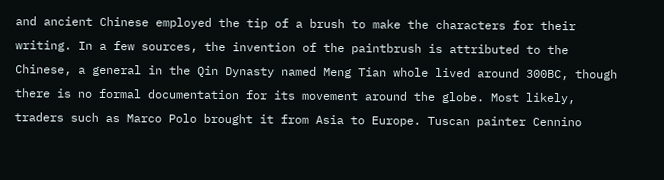and ancient Chinese employed the tip of a brush to make the characters for their writing. In a few sources, the invention of the paintbrush is attributed to the Chinese, a general in the Qin Dynasty named Meng Tian whole lived around 300BC, though there is no formal documentation for its movement around the globe. Most likely, traders such as Marco Polo brought it from Asia to Europe. Tuscan painter Cennino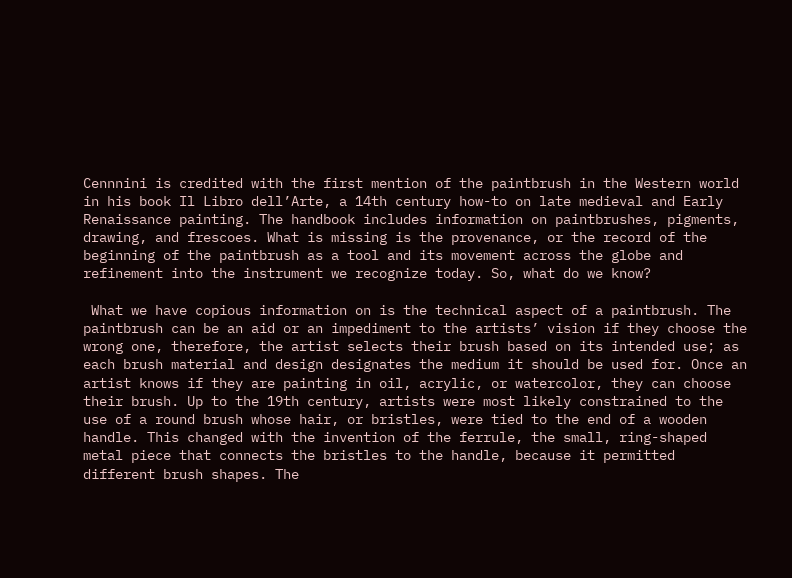Cennnini is credited with the first mention of the paintbrush in the Western world in his book Il Libro dell’Arte, a 14th century how-to on late medieval and Early Renaissance painting. The handbook includes information on paintbrushes, pigments, drawing, and frescoes. What is missing is the provenance, or the record of the beginning of the paintbrush as a tool and its movement across the globe and refinement into the instrument we recognize today. So, what do we know?

 What we have copious information on is the technical aspect of a paintbrush. The paintbrush can be an aid or an impediment to the artists’ vision if they choose the wrong one, therefore, the artist selects their brush based on its intended use; as each brush material and design designates the medium it should be used for. Once an artist knows if they are painting in oil, acrylic, or watercolor, they can choose their brush. Up to the 19th century, artists were most likely constrained to the use of a round brush whose hair, or bristles, were tied to the end of a wooden handle. This changed with the invention of the ferrule, the small, ring-shaped metal piece that connects the bristles to the handle, because it permitted different brush shapes. The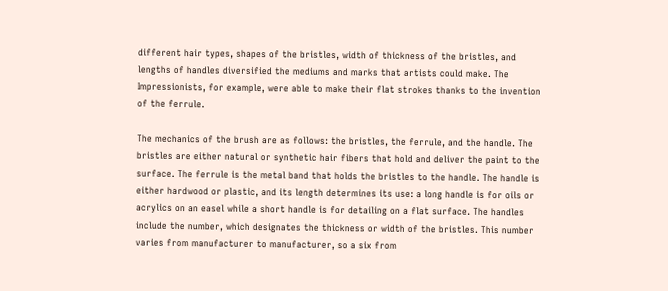different hair types, shapes of the bristles, width of thickness of the bristles, and lengths of handles diversified the mediums and marks that artists could make. The Impressionists, for example, were able to make their flat strokes thanks to the invention of the ferrule.

The mechanics of the brush are as follows: the bristles, the ferrule, and the handle. The bristles are either natural or synthetic hair fibers that hold and deliver the paint to the surface. The ferrule is the metal band that holds the bristles to the handle. The handle is either hardwood or plastic, and its length determines its use: a long handle is for oils or acrylics on an easel while a short handle is for detailing on a flat surface. The handles include the number, which designates the thickness or width of the bristles. This number varies from manufacturer to manufacturer, so a six from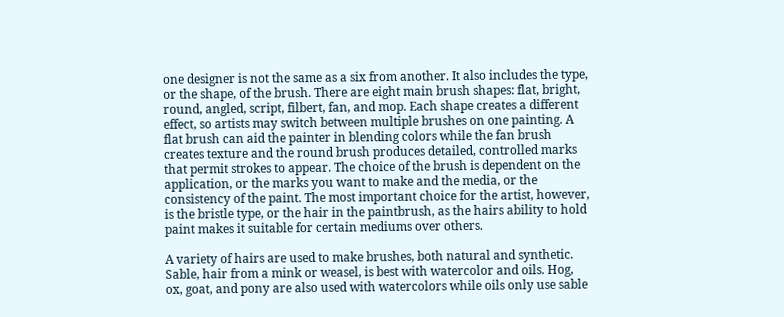one designer is not the same as a six from another. It also includes the type, or the shape, of the brush. There are eight main brush shapes: flat, bright, round, angled, script, filbert, fan, and mop. Each shape creates a different effect, so artists may switch between multiple brushes on one painting. A flat brush can aid the painter in blending colors while the fan brush creates texture and the round brush produces detailed, controlled marks that permit strokes to appear. The choice of the brush is dependent on the application, or the marks you want to make and the media, or the consistency of the paint. The most important choice for the artist, however, is the bristle type, or the hair in the paintbrush, as the hairs ability to hold paint makes it suitable for certain mediums over others.

A variety of hairs are used to make brushes, both natural and synthetic. Sable, hair from a mink or weasel, is best with watercolor and oils. Hog, ox, goat, and pony are also used with watercolors while oils only use sable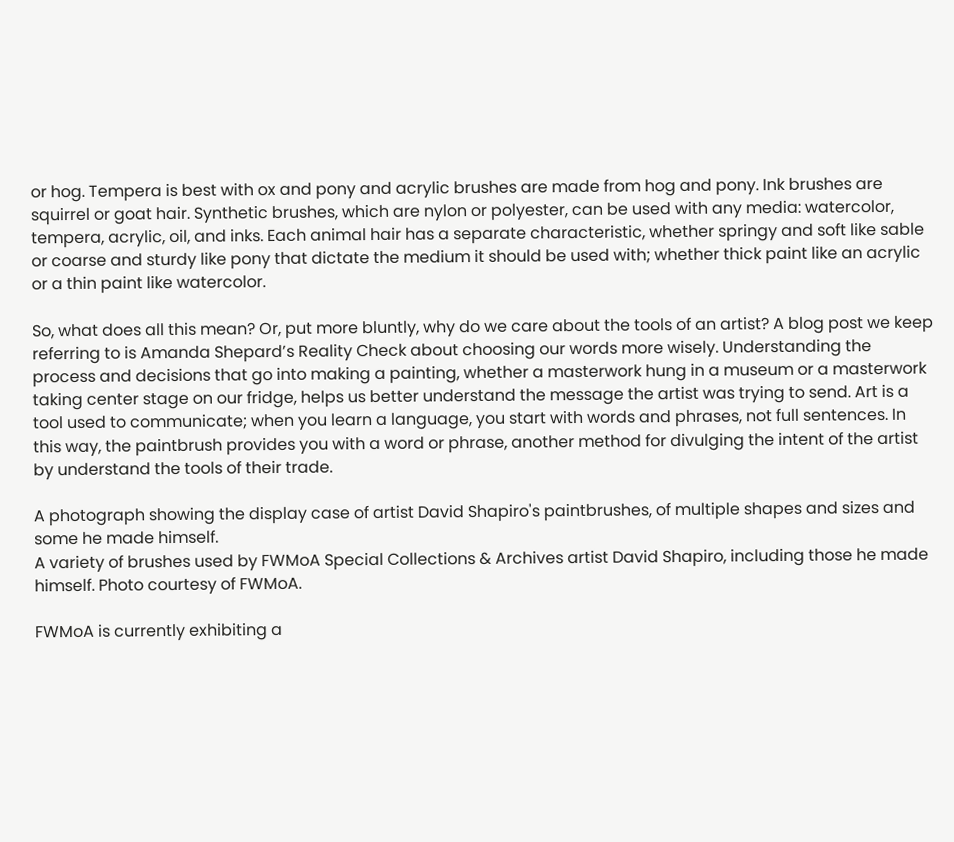or hog. Tempera is best with ox and pony and acrylic brushes are made from hog and pony. Ink brushes are squirrel or goat hair. Synthetic brushes, which are nylon or polyester, can be used with any media: watercolor, tempera, acrylic, oil, and inks. Each animal hair has a separate characteristic, whether springy and soft like sable or coarse and sturdy like pony that dictate the medium it should be used with; whether thick paint like an acrylic or a thin paint like watercolor.

So, what does all this mean? Or, put more bluntly, why do we care about the tools of an artist? A blog post we keep referring to is Amanda Shepard’s Reality Check about choosing our words more wisely. Understanding the process and decisions that go into making a painting, whether a masterwork hung in a museum or a masterwork taking center stage on our fridge, helps us better understand the message the artist was trying to send. Art is a tool used to communicate; when you learn a language, you start with words and phrases, not full sentences. In this way, the paintbrush provides you with a word or phrase, another method for divulging the intent of the artist by understand the tools of their trade.

A photograph showing the display case of artist David Shapiro's paintbrushes, of multiple shapes and sizes and some he made himself.
A variety of brushes used by FWMoA Special Collections & Archives artist David Shapiro, including those he made himself. Photo courtesy of FWMoA.

FWMoA is currently exhibiting a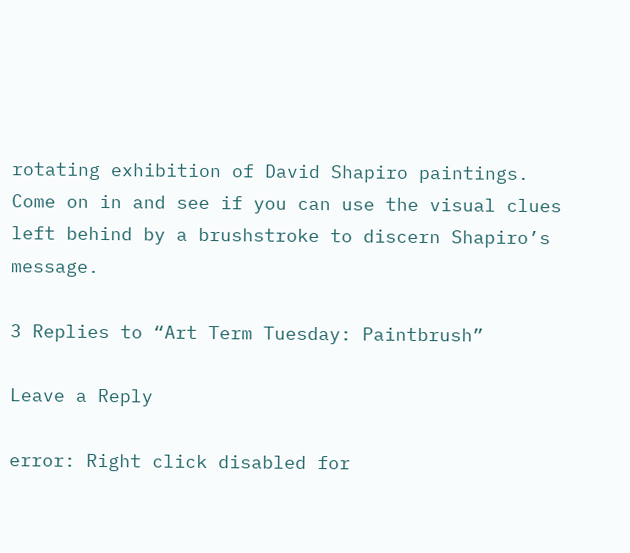rotating exhibition of David Shapiro paintings. Come on in and see if you can use the visual clues left behind by a brushstroke to discern Shapiro’s message.

3 Replies to “Art Term Tuesday: Paintbrush”

Leave a Reply

error: Right click disabled for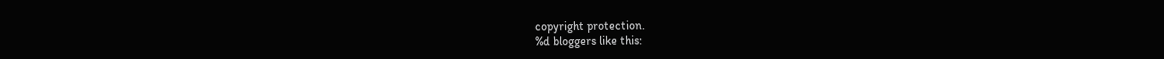copyright protection.
%d bloggers like this: